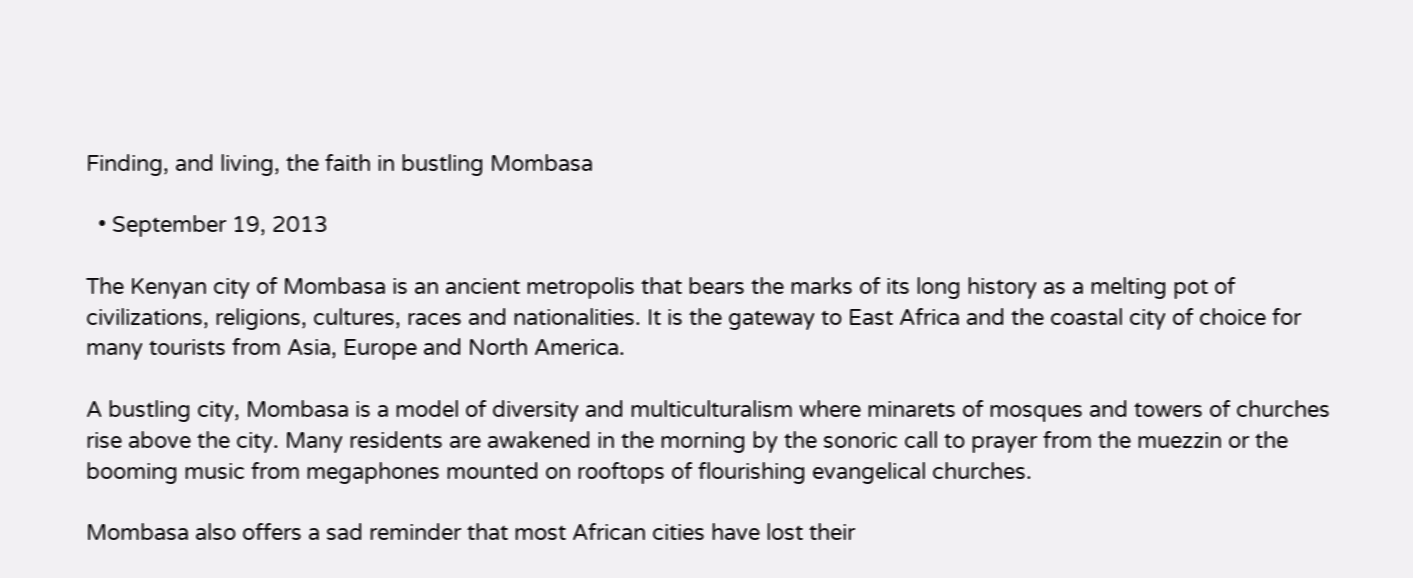Finding, and living, the faith in bustling Mombasa

  • September 19, 2013

The Kenyan city of Mombasa is an ancient metropolis that bears the marks of its long history as a melting pot of civilizations, religions, cultures, races and nationalities. It is the gateway to East Africa and the coastal city of choice for many tourists from Asia, Europe and North America.

A bustling city, Mombasa is a model of diversity and multiculturalism where minarets of mosques and towers of churches rise above the city. Many residents are awakened in the morning by the sonoric call to prayer from the muezzin or the booming music from megaphones mounted on rooftops of flourishing evangelical churches.

Mombasa also offers a sad reminder that most African cities have lost their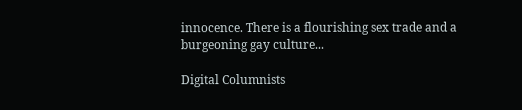innocence. There is a flourishing sex trade and a burgeoning gay culture...

Digital Columnists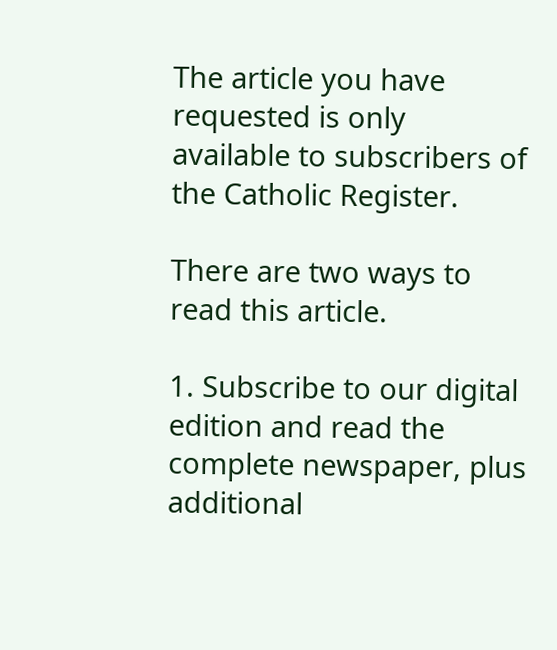The article you have requested is only available to subscribers of the Catholic Register.

There are two ways to read this article.

1. Subscribe to our digital edition and read the complete newspaper, plus additional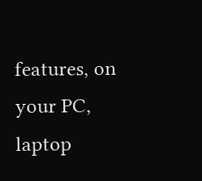features, on your PC, laptop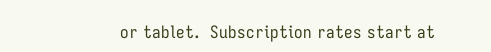or tablet.  Subscription rates start at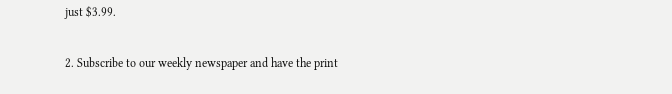just $3.99.

2. Subscribe to our weekly newspaper and have the print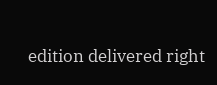edition delivered right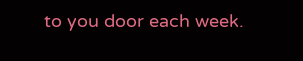to you door each week.